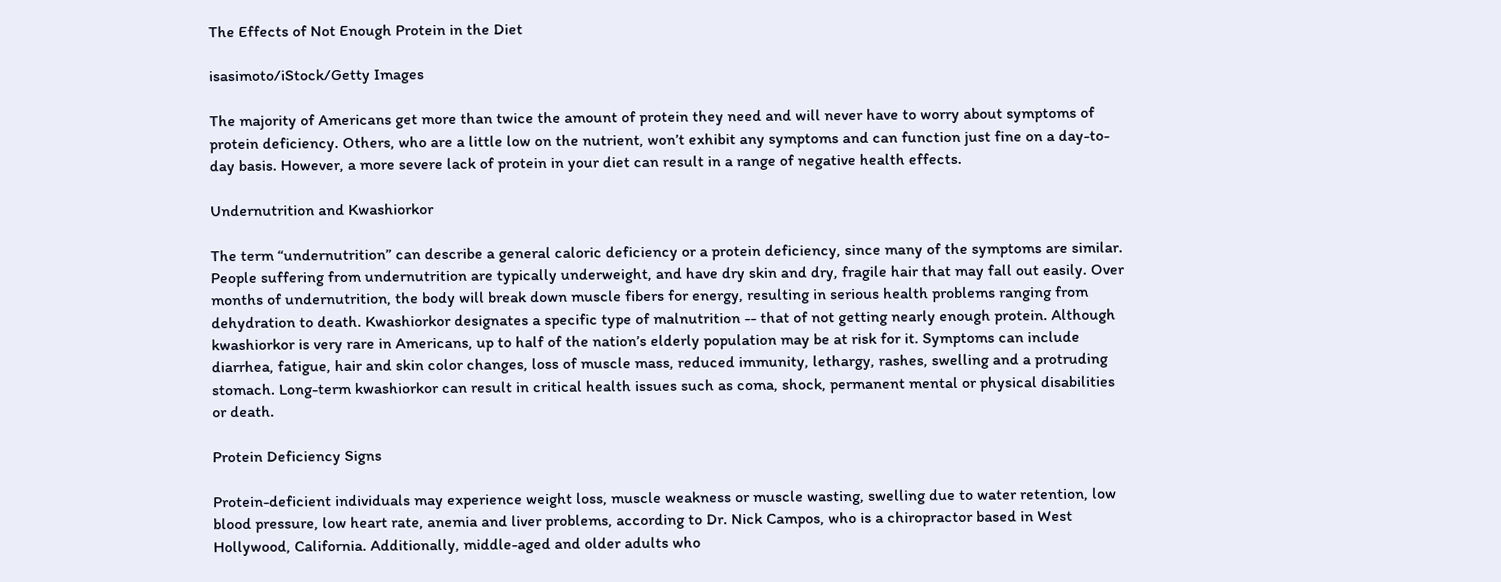The Effects of Not Enough Protein in the Diet

isasimoto/iStock/Getty Images

The majority of Americans get more than twice the amount of protein they need and will never have to worry about symptoms of protein deficiency. Others, who are a little low on the nutrient, won’t exhibit any symptoms and can function just fine on a day-to-day basis. However, a more severe lack of protein in your diet can result in a range of negative health effects.

Undernutrition and Kwashiorkor

The term “undernutrition” can describe a general caloric deficiency or a protein deficiency, since many of the symptoms are similar. People suffering from undernutrition are typically underweight, and have dry skin and dry, fragile hair that may fall out easily. Over months of undernutrition, the body will break down muscle fibers for energy, resulting in serious health problems ranging from dehydration to death. Kwashiorkor designates a specific type of malnutrition -- that of not getting nearly enough protein. Although kwashiorkor is very rare in Americans, up to half of the nation’s elderly population may be at risk for it. Symptoms can include diarrhea, fatigue, hair and skin color changes, loss of muscle mass, reduced immunity, lethargy, rashes, swelling and a protruding stomach. Long-term kwashiorkor can result in critical health issues such as coma, shock, permanent mental or physical disabilities or death.

Protein Deficiency Signs

Protein-deficient individuals may experience weight loss, muscle weakness or muscle wasting, swelling due to water retention, low blood pressure, low heart rate, anemia and liver problems, according to Dr. Nick Campos, who is a chiropractor based in West Hollywood, California. Additionally, middle-aged and older adults who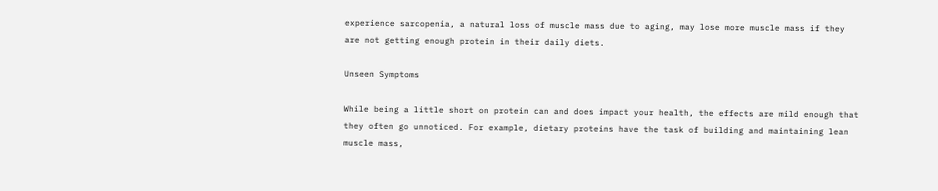experience sarcopenia, a natural loss of muscle mass due to aging, may lose more muscle mass if they are not getting enough protein in their daily diets.

Unseen Symptoms

While being a little short on protein can and does impact your health, the effects are mild enough that they often go unnoticed. For example, dietary proteins have the task of building and maintaining lean muscle mass,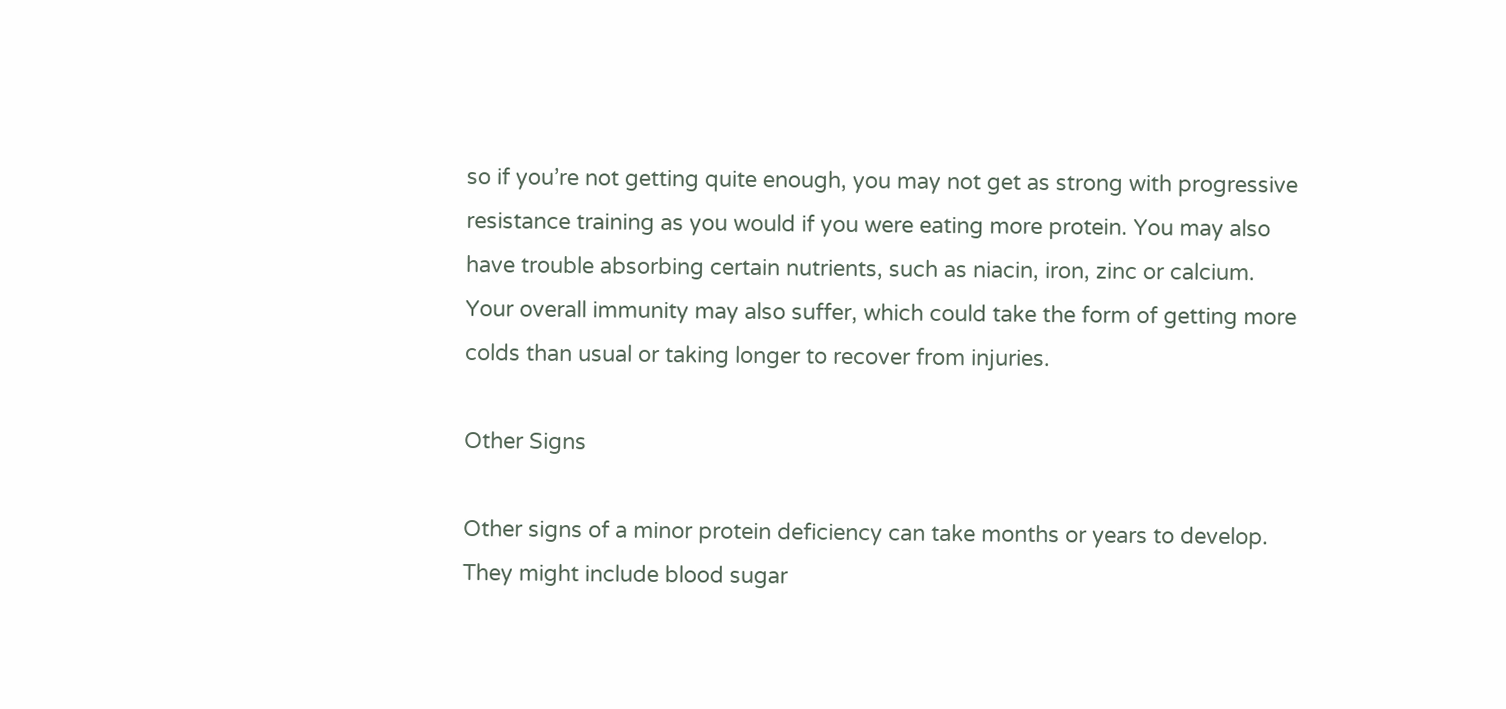so if you’re not getting quite enough, you may not get as strong with progressive resistance training as you would if you were eating more protein. You may also have trouble absorbing certain nutrients, such as niacin, iron, zinc or calcium. Your overall immunity may also suffer, which could take the form of getting more colds than usual or taking longer to recover from injuries.

Other Signs

Other signs of a minor protein deficiency can take months or years to develop. They might include blood sugar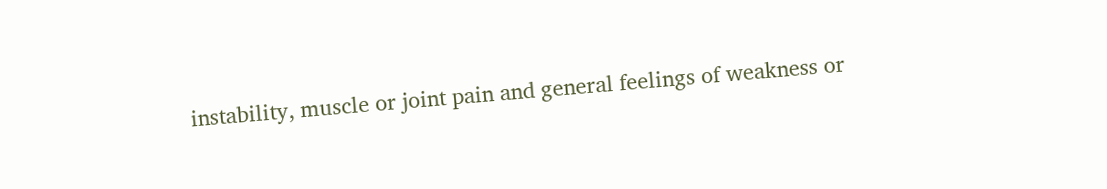instability, muscle or joint pain and general feelings of weakness or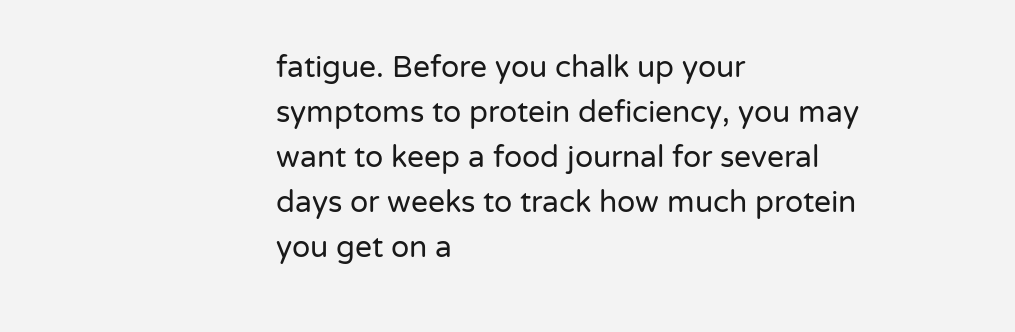fatigue. Before you chalk up your symptoms to protein deficiency, you may want to keep a food journal for several days or weeks to track how much protein you get on a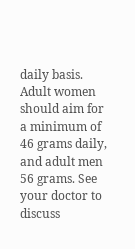daily basis. Adult women should aim for a minimum of 46 grams daily, and adult men 56 grams. See your doctor to discuss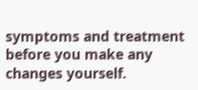symptoms and treatment before you make any changes yourself.